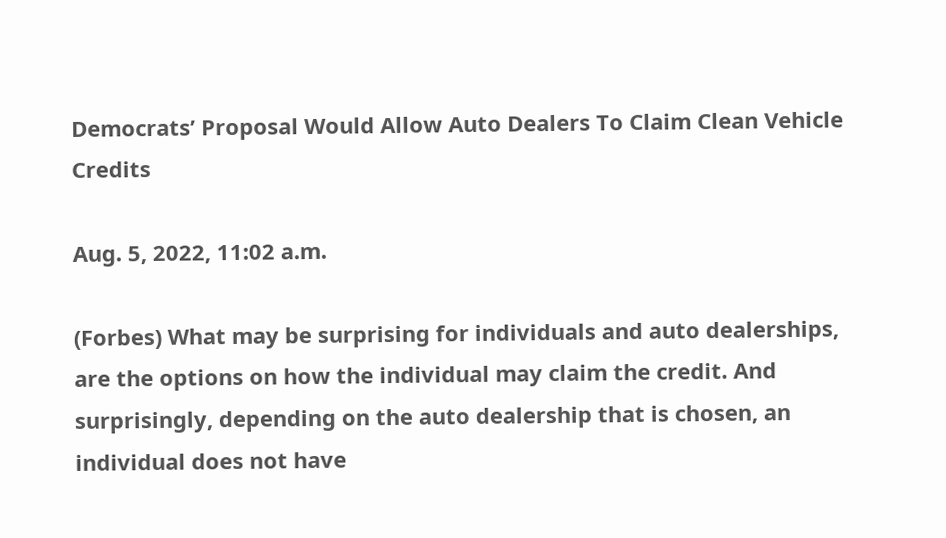Democrats’ Proposal Would Allow Auto Dealers To Claim Clean Vehicle Credits

Aug. 5, 2022, 11:02 a.m.

(Forbes) What may be surprising for individuals and auto dealerships, are the options on how the individual may claim the credit. And surprisingly, depending on the auto dealership that is chosen, an individual does not have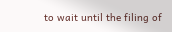to wait until the filing of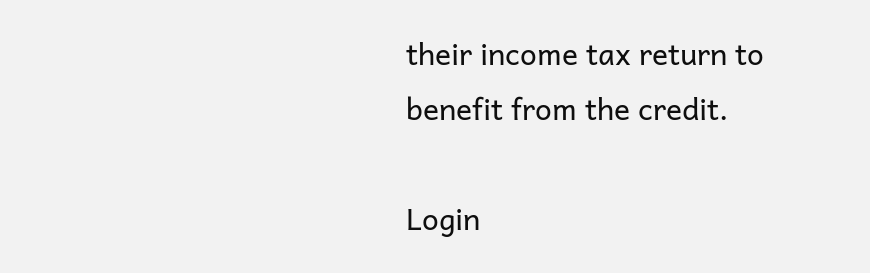their income tax return to benefit from the credit.

Login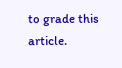to grade this article.